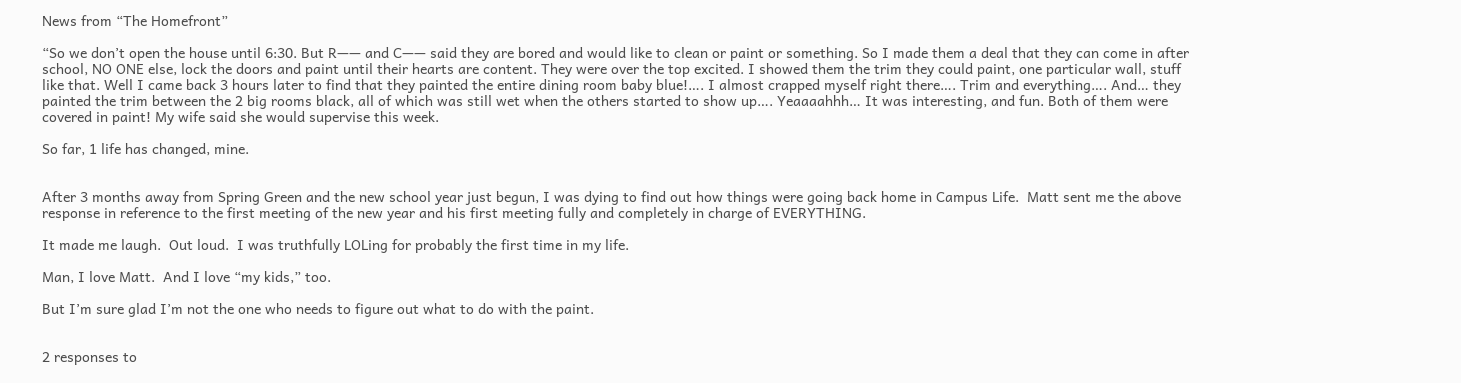News from “The Homefront”

“So we don’t open the house until 6:30. But R—— and C—— said they are bored and would like to clean or paint or something. So I made them a deal that they can come in after school, NO ONE else, lock the doors and paint until their hearts are content. They were over the top excited. I showed them the trim they could paint, one particular wall, stuff like that. Well I came back 3 hours later to find that they painted the entire dining room baby blue!…. I almost crapped myself right there…. Trim and everything…. And… they painted the trim between the 2 big rooms black, all of which was still wet when the others started to show up…. Yeaaaahhh… It was interesting, and fun. Both of them were covered in paint! My wife said she would supervise this week.

So far, 1 life has changed, mine.


After 3 months away from Spring Green and the new school year just begun, I was dying to find out how things were going back home in Campus Life.  Matt sent me the above response in reference to the first meeting of the new year and his first meeting fully and completely in charge of EVERYTHING.

It made me laugh.  Out loud.  I was truthfully LOLing for probably the first time in my life.

Man, I love Matt.  And I love “my kids,” too.

But I’m sure glad I’m not the one who needs to figure out what to do with the paint.


2 responses to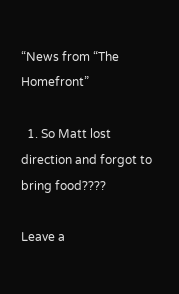“News from “The Homefront”

  1. So Matt lost direction and forgot to bring food????

Leave a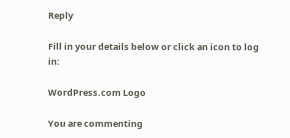Reply

Fill in your details below or click an icon to log in:

WordPress.com Logo

You are commenting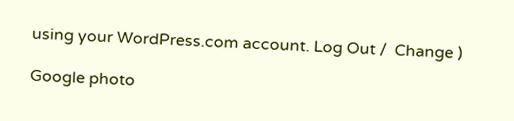using your WordPress.com account. Log Out /  Change )

Google photo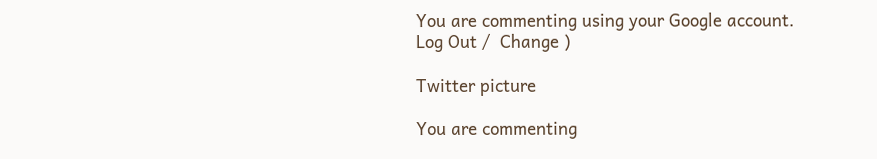You are commenting using your Google account. Log Out /  Change )

Twitter picture

You are commenting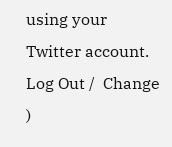using your Twitter account. Log Out /  Change )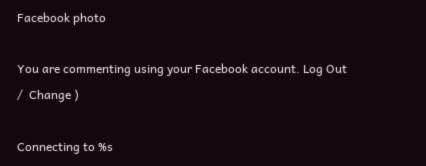Facebook photo

You are commenting using your Facebook account. Log Out /  Change )

Connecting to %s